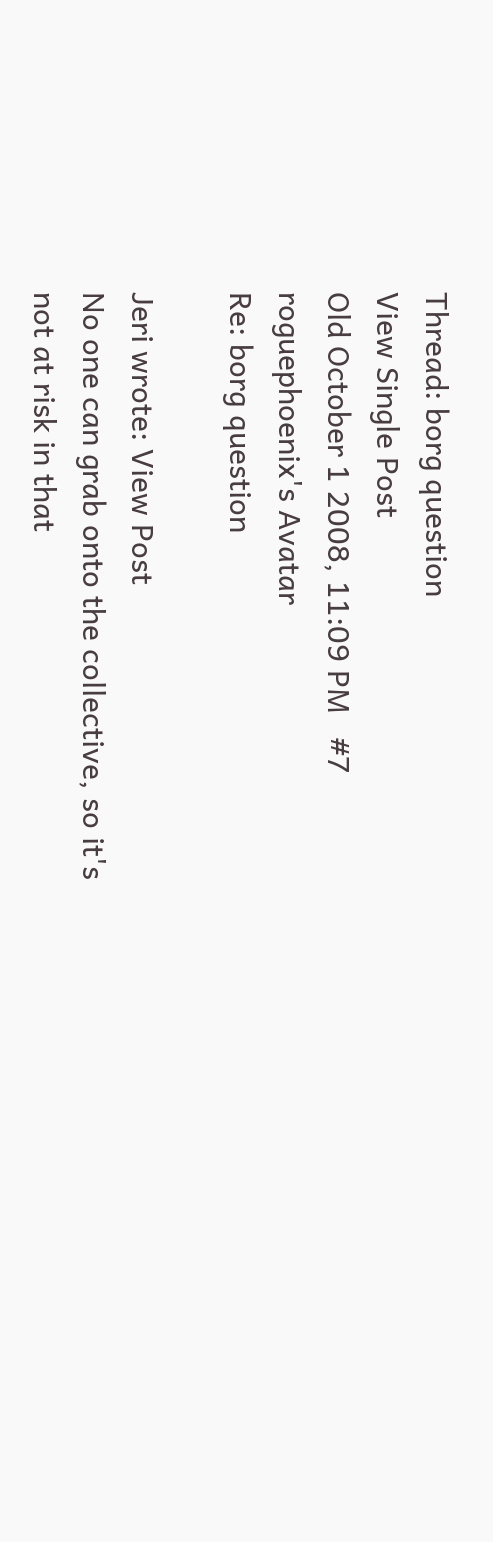Thread: borg question
View Single Post
Old October 1 2008, 11:09 PM   #7
roguephoenix's Avatar
Re: borg question

Jeri wrote: View Post
No one can grab onto the collective, so it's not at risk in that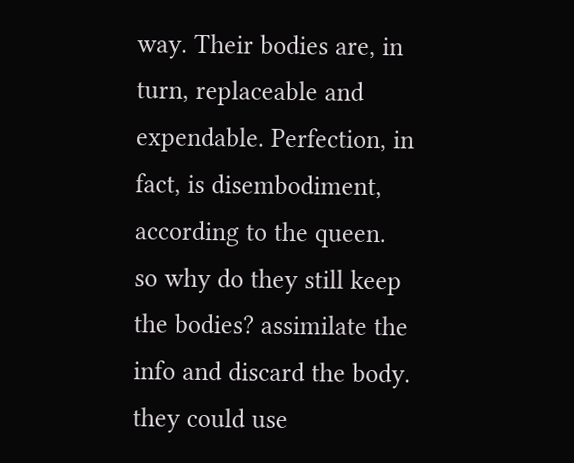way. Their bodies are, in turn, replaceable and expendable. Perfection, in fact, is disembodiment, according to the queen.
so why do they still keep the bodies? assimilate the info and discard the body. they could use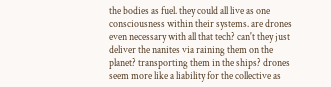the bodies as fuel. they could all live as one consciousness within their systems. are drones even necessary with all that tech? can't they just deliver the nanites via raining them on the planet? transporting them in the ships? drones seem more like a liability for the collective as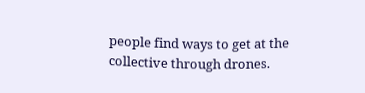people find ways to get at the collective through drones.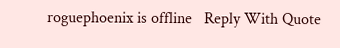roguephoenix is offline   Reply With Quote